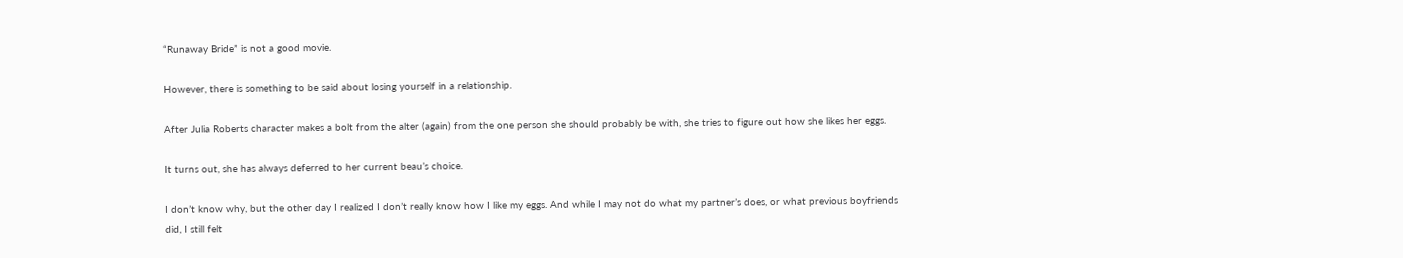“Runaway Bride” is not a good movie.

However, there is something to be said about losing yourself in a relationship.

After Julia Roberts character makes a bolt from the alter (again) from the one person she should probably be with, she tries to figure out how she likes her eggs.

It turns out, she has always deferred to her current beau’s choice.

I don’t know why, but the other day I realized I don’t really know how I like my eggs. And while I may not do what my partner’s does, or what previous boyfriends did, I still felt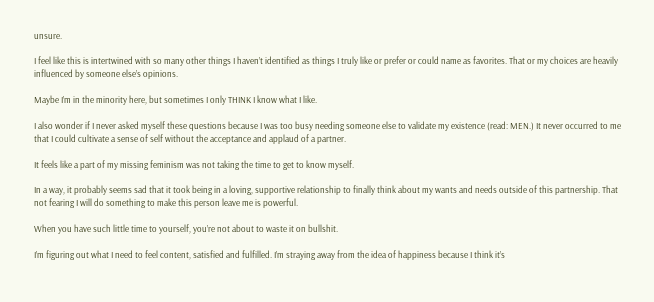unsure.

I feel like this is intertwined with so many other things I haven’t identified as things I truly like or prefer or could name as favorites. That or my choices are heavily influenced by someone else’s opinions.

Maybe I’m in the minority here, but sometimes I only THINK I know what I like.

I also wonder if I never asked myself these questions because I was too busy needing someone else to validate my existence (read: MEN.) It never occurred to me that I could cultivate a sense of self without the acceptance and applaud of a partner.

It feels like a part of my missing feminism was not taking the time to get to know myself.

In a way, it probably seems sad that it took being in a loving, supportive relationship to finally think about my wants and needs outside of this partnership. That not fearing I will do something to make this person leave me is powerful.

When you have such little time to yourself, you’re not about to waste it on bullshit.

I’m figuring out what I need to feel content, satisfied and fulfilled. I’m straying away from the idea of happiness because I think it’s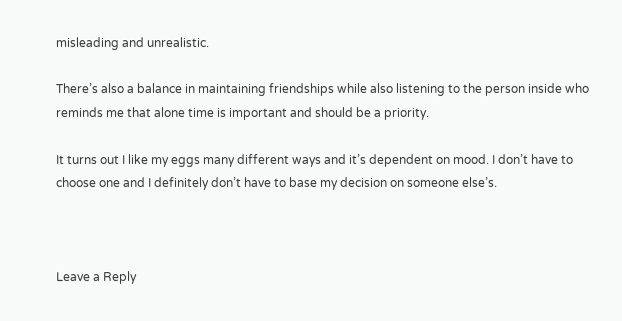misleading and unrealistic.

There’s also a balance in maintaining friendships while also listening to the person inside who reminds me that alone time is important and should be a priority.

It turns out I like my eggs many different ways and it’s dependent on mood. I don’t have to choose one and I definitely don’t have to base my decision on someone else’s.



Leave a Reply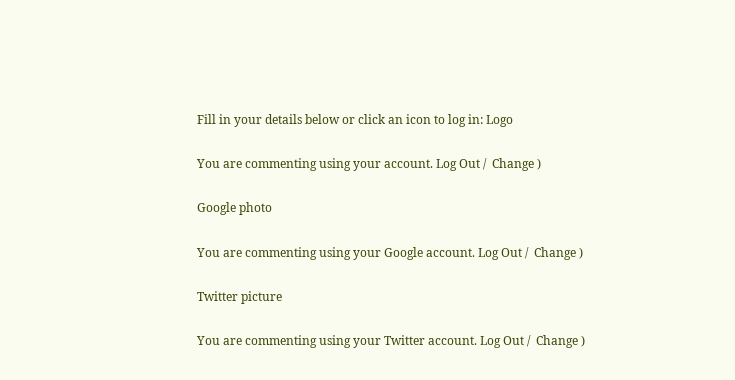Fill in your details below or click an icon to log in: Logo

You are commenting using your account. Log Out /  Change )

Google photo

You are commenting using your Google account. Log Out /  Change )

Twitter picture

You are commenting using your Twitter account. Log Out /  Change )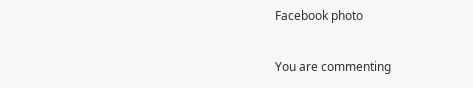Facebook photo

You are commenting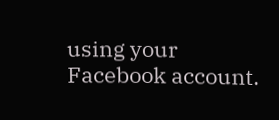using your Facebook account.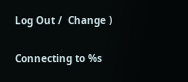Log Out /  Change )

Connecting to %s